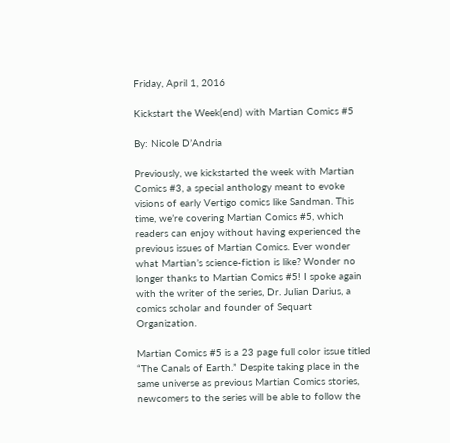Friday, April 1, 2016

Kickstart the Week(end) with Martian Comics #5

By: Nicole D’Andria

Previously, we kickstarted the week with Martian Comics #3, a special anthology meant to evoke visions of early Vertigo comics like Sandman. This time, we’re covering Martian Comics #5, which readers can enjoy without having experienced the previous issues of Martian Comics. Ever wonder what Martian’s science-fiction is like? Wonder no longer thanks to Martian Comics #5! I spoke again with the writer of the series, Dr. Julian Darius, a comics scholar and founder of Sequart Organization.

Martian Comics #5 is a 23 page full color issue titled “The Canals of Earth.” Despite taking place in the same universe as previous Martian Comics stories, newcomers to the series will be able to follow the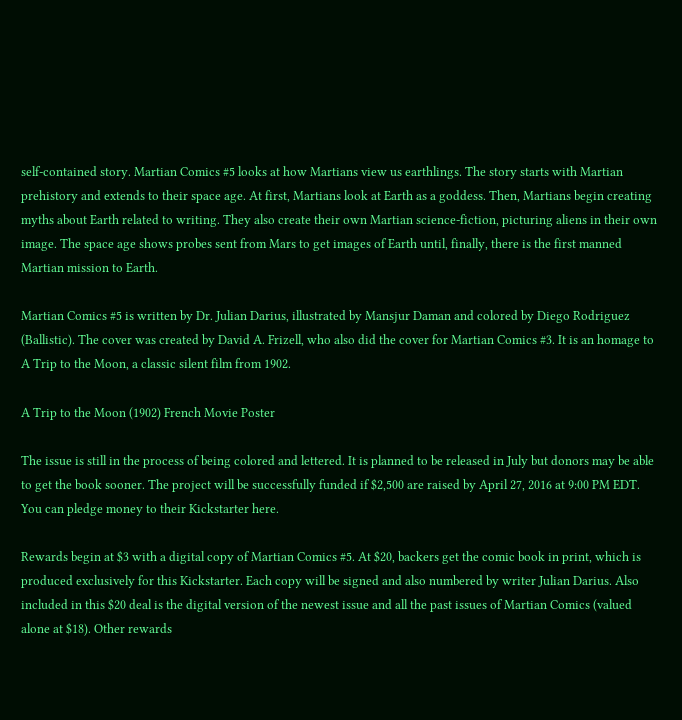self-contained story. Martian Comics #5 looks at how Martians view us earthlings. The story starts with Martian prehistory and extends to their space age. At first, Martians look at Earth as a goddess. Then, Martians begin creating myths about Earth related to writing. They also create their own Martian science-fiction, picturing aliens in their own image. The space age shows probes sent from Mars to get images of Earth until, finally, there is the first manned Martian mission to Earth.

Martian Comics #5 is written by Dr. Julian Darius, illustrated by Mansjur Daman and colored by Diego Rodriguez (Ballistic). The cover was created by David A. Frizell, who also did the cover for Martian Comics #3. It is an homage to A Trip to the Moon, a classic silent film from 1902.

A Trip to the Moon (1902) French Movie Poster

The issue is still in the process of being colored and lettered. It is planned to be released in July but donors may be able to get the book sooner. The project will be successfully funded if $2,500 are raised by April 27, 2016 at 9:00 PM EDT. You can pledge money to their Kickstarter here.

Rewards begin at $3 with a digital copy of Martian Comics #5. At $20, backers get the comic book in print, which is produced exclusively for this Kickstarter. Each copy will be signed and also numbered by writer Julian Darius. Also included in this $20 deal is the digital version of the newest issue and all the past issues of Martian Comics (valued alone at $18). Other rewards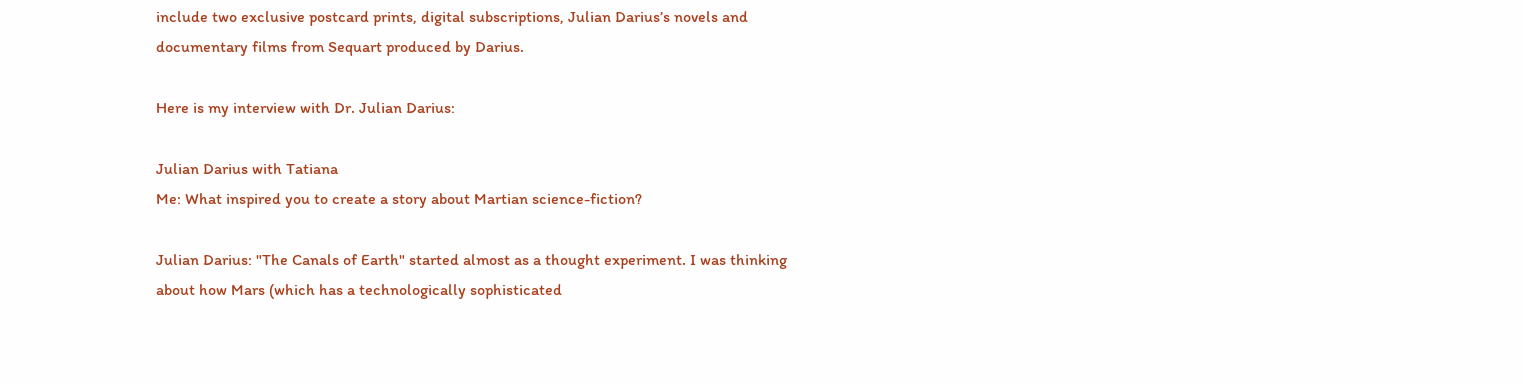include two exclusive postcard prints, digital subscriptions, Julian Darius’s novels and documentary films from Sequart produced by Darius.

Here is my interview with Dr. Julian Darius:

Julian Darius with Tatiana
Me: What inspired you to create a story about Martian science-fiction?

Julian Darius: "The Canals of Earth" started almost as a thought experiment. I was thinking about how Mars (which has a technologically sophisticated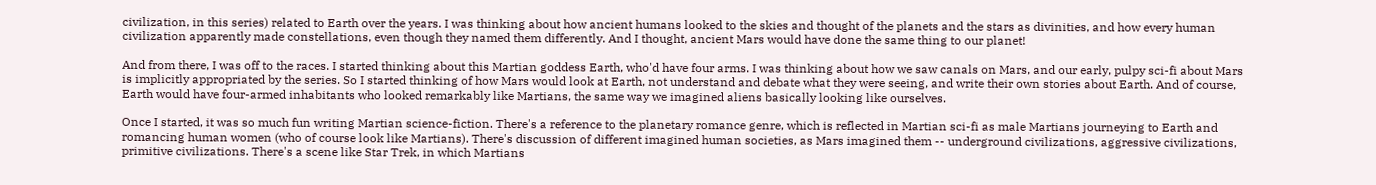civilization, in this series) related to Earth over the years. I was thinking about how ancient humans looked to the skies and thought of the planets and the stars as divinities, and how every human civilization apparently made constellations, even though they named them differently. And I thought, ancient Mars would have done the same thing to our planet!

And from there, I was off to the races. I started thinking about this Martian goddess Earth, who'd have four arms. I was thinking about how we saw canals on Mars, and our early, pulpy sci-fi about Mars is implicitly appropriated by the series. So I started thinking of how Mars would look at Earth, not understand and debate what they were seeing, and write their own stories about Earth. And of course, Earth would have four-armed inhabitants who looked remarkably like Martians, the same way we imagined aliens basically looking like ourselves.

Once I started, it was so much fun writing Martian science-fiction. There's a reference to the planetary romance genre, which is reflected in Martian sci-fi as male Martians journeying to Earth and romancing human women (who of course look like Martians). There's discussion of different imagined human societies, as Mars imagined them -- underground civilizations, aggressive civilizations, primitive civilizations. There's a scene like Star Trek, in which Martians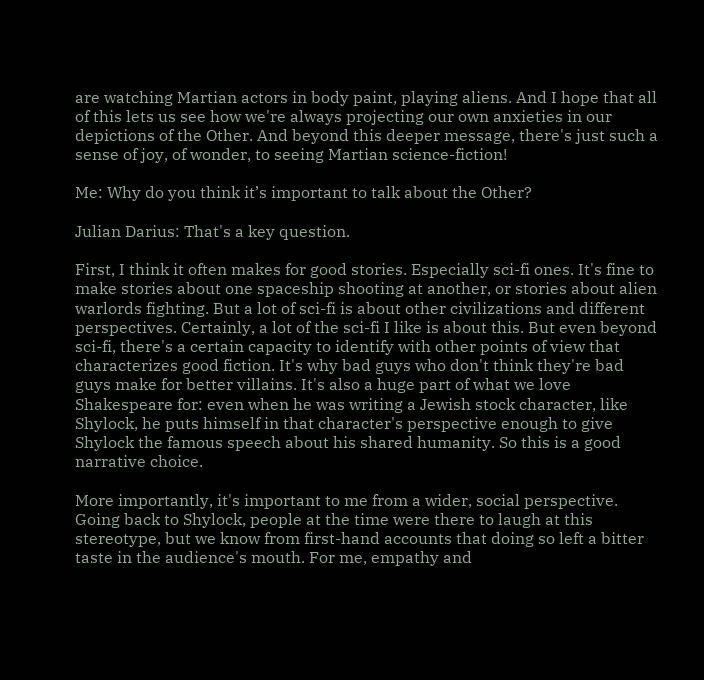are watching Martian actors in body paint, playing aliens. And I hope that all of this lets us see how we're always projecting our own anxieties in our depictions of the Other. And beyond this deeper message, there's just such a sense of joy, of wonder, to seeing Martian science-fiction!

Me: Why do you think it’s important to talk about the Other?

Julian Darius: That's a key question.

First, I think it often makes for good stories. Especially sci-fi ones. It's fine to make stories about one spaceship shooting at another, or stories about alien warlords fighting. But a lot of sci-fi is about other civilizations and different perspectives. Certainly, a lot of the sci-fi I like is about this. But even beyond sci-fi, there's a certain capacity to identify with other points of view that characterizes good fiction. It's why bad guys who don't think they're bad guys make for better villains. It's also a huge part of what we love Shakespeare for: even when he was writing a Jewish stock character, like Shylock, he puts himself in that character's perspective enough to give Shylock the famous speech about his shared humanity. So this is a good narrative choice.

More importantly, it's important to me from a wider, social perspective. Going back to Shylock, people at the time were there to laugh at this stereotype, but we know from first-hand accounts that doing so left a bitter taste in the audience's mouth. For me, empathy and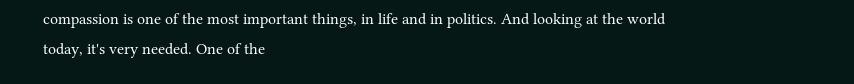compassion is one of the most important things, in life and in politics. And looking at the world today, it's very needed. One of the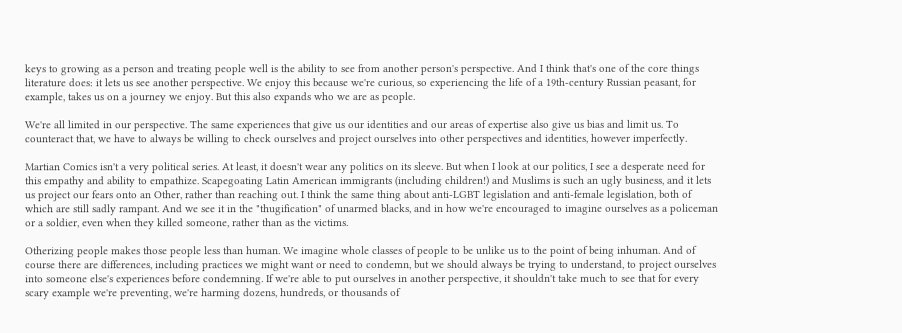keys to growing as a person and treating people well is the ability to see from another person's perspective. And I think that's one of the core things literature does: it lets us see another perspective. We enjoy this because we're curious, so experiencing the life of a 19th-century Russian peasant, for example, takes us on a journey we enjoy. But this also expands who we are as people.

We're all limited in our perspective. The same experiences that give us our identities and our areas of expertise also give us bias and limit us. To counteract that, we have to always be willing to check ourselves and project ourselves into other perspectives and identities, however imperfectly.

Martian Comics isn't a very political series. At least, it doesn't wear any politics on its sleeve. But when I look at our politics, I see a desperate need for this empathy and ability to empathize. Scapegoating Latin American immigrants (including children!) and Muslims is such an ugly business, and it lets us project our fears onto an Other, rather than reaching out. I think the same thing about anti-LGBT legislation and anti-female legislation, both of which are still sadly rampant. And we see it in the "thugification" of unarmed blacks, and in how we're encouraged to imagine ourselves as a policeman or a soldier, even when they killed someone, rather than as the victims.

Otherizing people makes those people less than human. We imagine whole classes of people to be unlike us to the point of being inhuman. And of course there are differences, including practices we might want or need to condemn, but we should always be trying to understand, to project ourselves into someone else's experiences before condemning. If we're able to put ourselves in another perspective, it shouldn't take much to see that for every scary example we're preventing, we're harming dozens, hundreds, or thousands of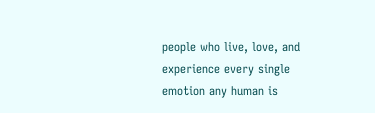people who live, love, and experience every single emotion any human is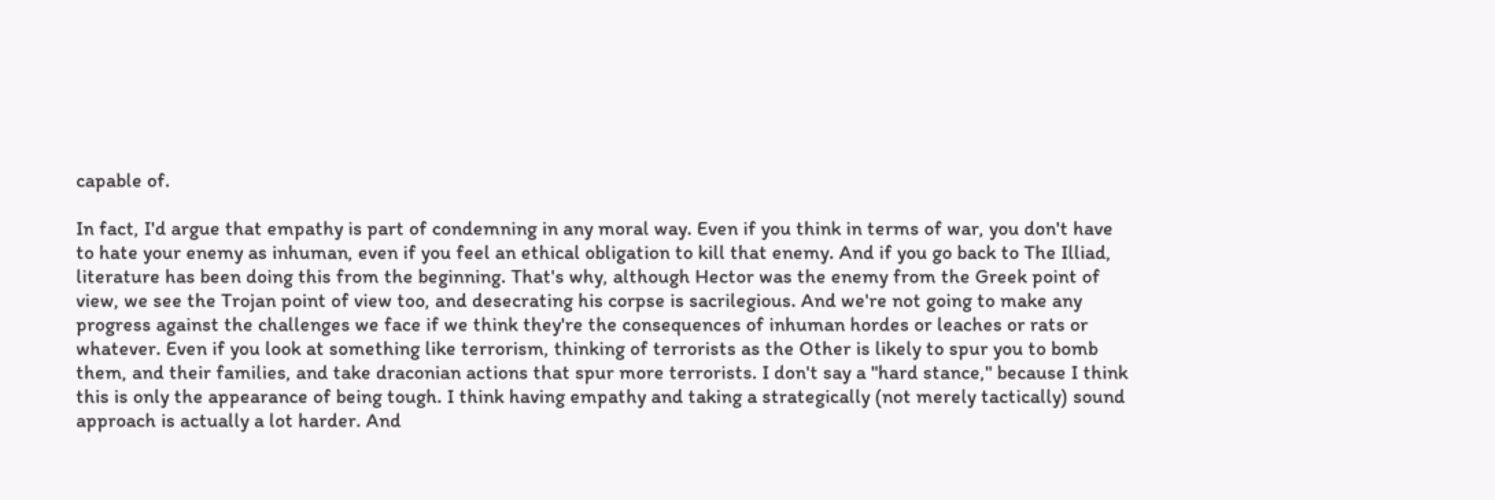capable of.

In fact, I'd argue that empathy is part of condemning in any moral way. Even if you think in terms of war, you don't have to hate your enemy as inhuman, even if you feel an ethical obligation to kill that enemy. And if you go back to The Illiad, literature has been doing this from the beginning. That's why, although Hector was the enemy from the Greek point of view, we see the Trojan point of view too, and desecrating his corpse is sacrilegious. And we're not going to make any progress against the challenges we face if we think they're the consequences of inhuman hordes or leaches or rats or whatever. Even if you look at something like terrorism, thinking of terrorists as the Other is likely to spur you to bomb them, and their families, and take draconian actions that spur more terrorists. I don't say a "hard stance," because I think this is only the appearance of being tough. I think having empathy and taking a strategically (not merely tactically) sound approach is actually a lot harder. And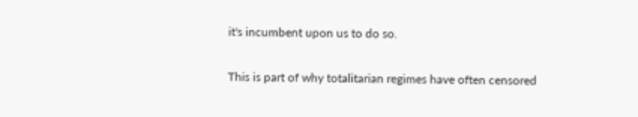it's incumbent upon us to do so.

This is part of why totalitarian regimes have often censored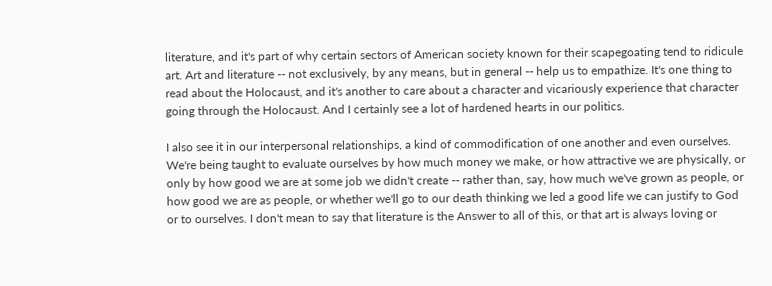literature, and it's part of why certain sectors of American society known for their scapegoating tend to ridicule art. Art and literature -- not exclusively, by any means, but in general -- help us to empathize. It's one thing to read about the Holocaust, and it's another to care about a character and vicariously experience that character going through the Holocaust. And I certainly see a lot of hardened hearts in our politics.

I also see it in our interpersonal relationships, a kind of commodification of one another and even ourselves. We're being taught to evaluate ourselves by how much money we make, or how attractive we are physically, or only by how good we are at some job we didn't create -- rather than, say, how much we've grown as people, or how good we are as people, or whether we'll go to our death thinking we led a good life we can justify to God or to ourselves. I don't mean to say that literature is the Answer to all of this, or that art is always loving or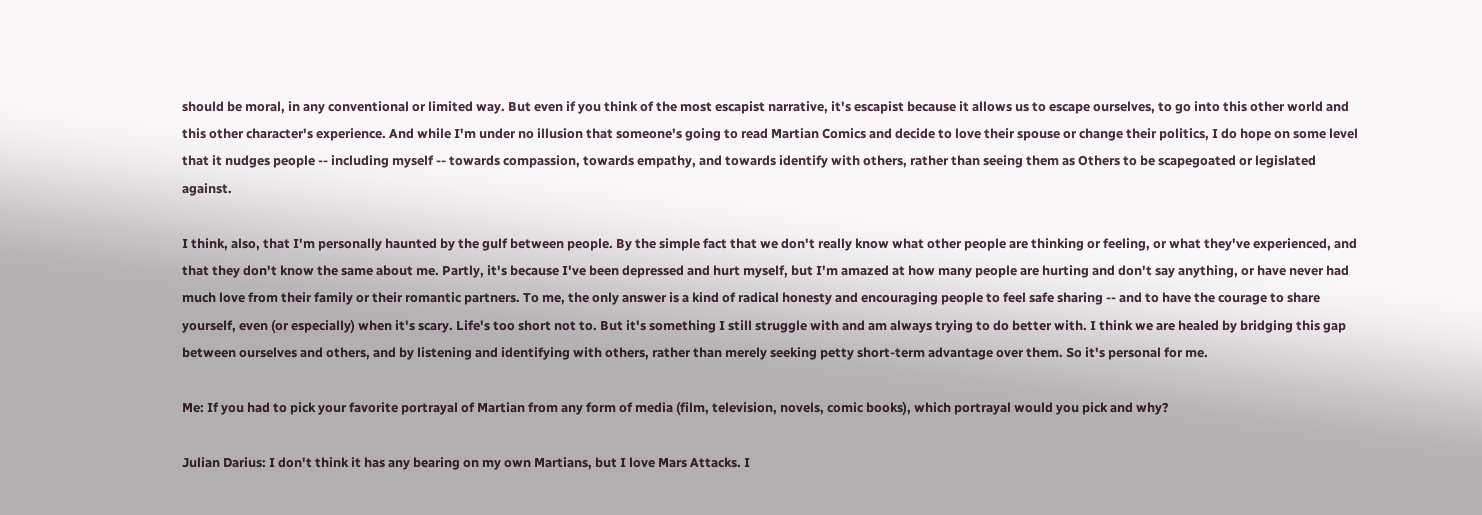should be moral, in any conventional or limited way. But even if you think of the most escapist narrative, it's escapist because it allows us to escape ourselves, to go into this other world and this other character's experience. And while I'm under no illusion that someone's going to read Martian Comics and decide to love their spouse or change their politics, I do hope on some level that it nudges people -- including myself -- towards compassion, towards empathy, and towards identify with others, rather than seeing them as Others to be scapegoated or legislated against.

I think, also, that I'm personally haunted by the gulf between people. By the simple fact that we don't really know what other people are thinking or feeling, or what they've experienced, and that they don't know the same about me. Partly, it's because I've been depressed and hurt myself, but I'm amazed at how many people are hurting and don't say anything, or have never had much love from their family or their romantic partners. To me, the only answer is a kind of radical honesty and encouraging people to feel safe sharing -- and to have the courage to share yourself, even (or especially) when it's scary. Life's too short not to. But it's something I still struggle with and am always trying to do better with. I think we are healed by bridging this gap between ourselves and others, and by listening and identifying with others, rather than merely seeking petty short-term advantage over them. So it's personal for me.

Me: If you had to pick your favorite portrayal of Martian from any form of media (film, television, novels, comic books), which portrayal would you pick and why?

Julian Darius: I don't think it has any bearing on my own Martians, but I love Mars Attacks. I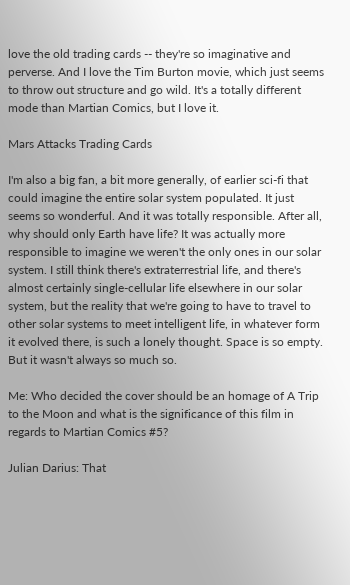love the old trading cards -- they're so imaginative and perverse. And I love the Tim Burton movie, which just seems to throw out structure and go wild. It's a totally different mode than Martian Comics, but I love it.

Mars Attacks Trading Cards

I'm also a big fan, a bit more generally, of earlier sci-fi that could imagine the entire solar system populated. It just seems so wonderful. And it was totally responsible. After all, why should only Earth have life? It was actually more responsible to imagine we weren't the only ones in our solar system. I still think there's extraterrestrial life, and there's almost certainly single-cellular life elsewhere in our solar system, but the reality that we're going to have to travel to other solar systems to meet intelligent life, in whatever form it evolved there, is such a lonely thought. Space is so empty. But it wasn't always so much so.

Me: Who decided the cover should be an homage of A Trip to the Moon and what is the significance of this film in regards to Martian Comics #5?

Julian Darius: That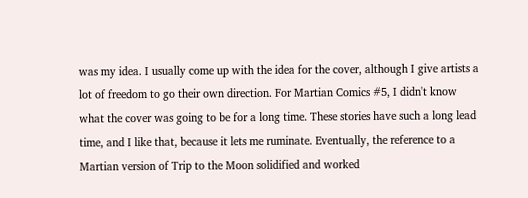was my idea. I usually come up with the idea for the cover, although I give artists a lot of freedom to go their own direction. For Martian Comics #5, I didn't know what the cover was going to be for a long time. These stories have such a long lead time, and I like that, because it lets me ruminate. Eventually, the reference to a Martian version of Trip to the Moon solidified and worked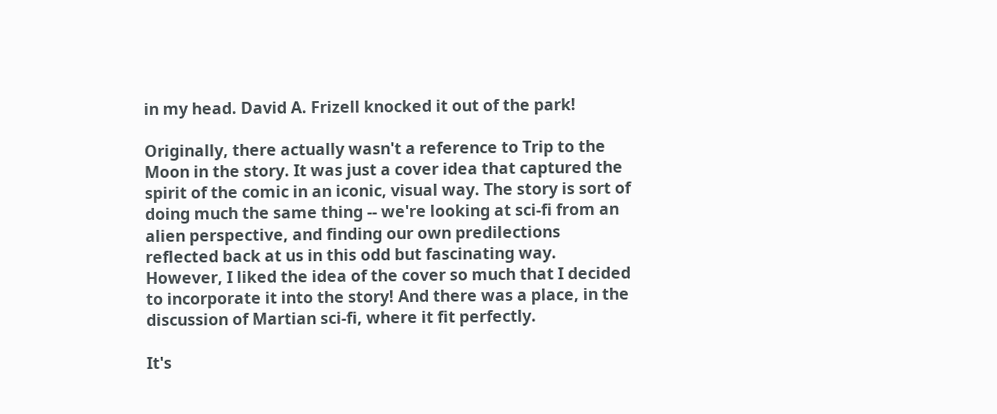in my head. David A. Frizell knocked it out of the park!

Originally, there actually wasn't a reference to Trip to the Moon in the story. It was just a cover idea that captured the spirit of the comic in an iconic, visual way. The story is sort of doing much the same thing -- we're looking at sci-fi from an alien perspective, and finding our own predilections reflected back at us in this odd but fascinating way. However, I liked the idea of the cover so much that I decided to incorporate it into the story! And there was a place, in the discussion of Martian sci-fi, where it fit perfectly.

It's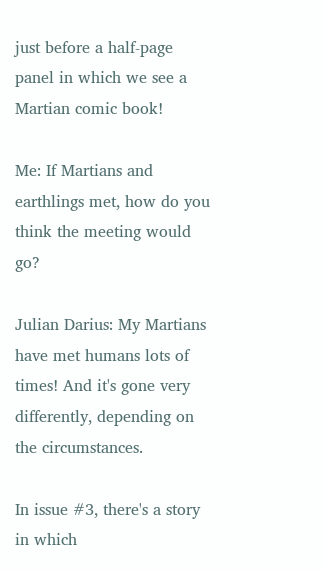just before a half-page panel in which we see a Martian comic book!

Me: If Martians and earthlings met, how do you think the meeting would go?

Julian Darius: My Martians have met humans lots of times! And it's gone very differently, depending on the circumstances.

In issue #3, there's a story in which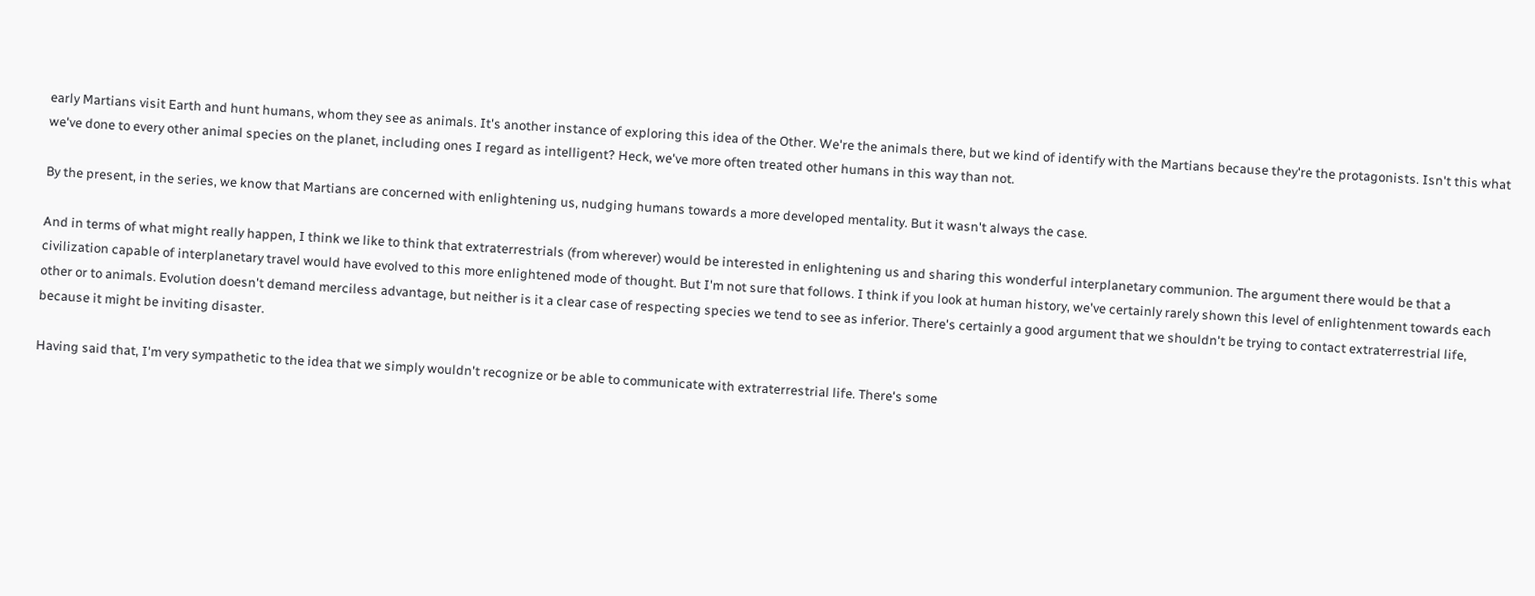early Martians visit Earth and hunt humans, whom they see as animals. It's another instance of exploring this idea of the Other. We're the animals there, but we kind of identify with the Martians because they're the protagonists. Isn't this what we've done to every other animal species on the planet, including ones I regard as intelligent? Heck, we've more often treated other humans in this way than not.

By the present, in the series, we know that Martians are concerned with enlightening us, nudging humans towards a more developed mentality. But it wasn't always the case.

And in terms of what might really happen, I think we like to think that extraterrestrials (from wherever) would be interested in enlightening us and sharing this wonderful interplanetary communion. The argument there would be that a civilization capable of interplanetary travel would have evolved to this more enlightened mode of thought. But I'm not sure that follows. I think if you look at human history, we've certainly rarely shown this level of enlightenment towards each other or to animals. Evolution doesn't demand merciless advantage, but neither is it a clear case of respecting species we tend to see as inferior. There's certainly a good argument that we shouldn't be trying to contact extraterrestrial life, because it might be inviting disaster.

Having said that, I'm very sympathetic to the idea that we simply wouldn't recognize or be able to communicate with extraterrestrial life. There's some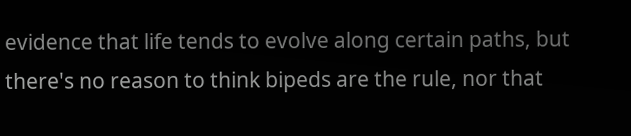evidence that life tends to evolve along certain paths, but there's no reason to think bipeds are the rule, nor that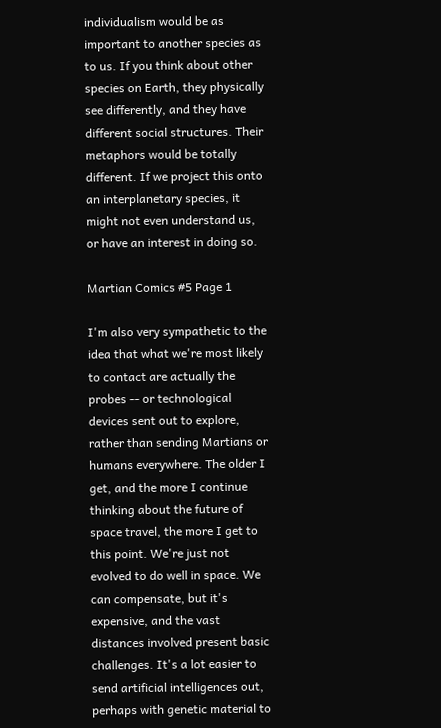individualism would be as important to another species as to us. If you think about other species on Earth, they physically see differently, and they have different social structures. Their metaphors would be totally different. If we project this onto an interplanetary species, it might not even understand us, or have an interest in doing so.

Martian Comics #5 Page 1

I'm also very sympathetic to the idea that what we're most likely to contact are actually the probes -- or technological devices sent out to explore, rather than sending Martians or humans everywhere. The older I get, and the more I continue thinking about the future of space travel, the more I get to this point. We're just not evolved to do well in space. We can compensate, but it's expensive, and the vast distances involved present basic challenges. It's a lot easier to send artificial intelligences out, perhaps with genetic material to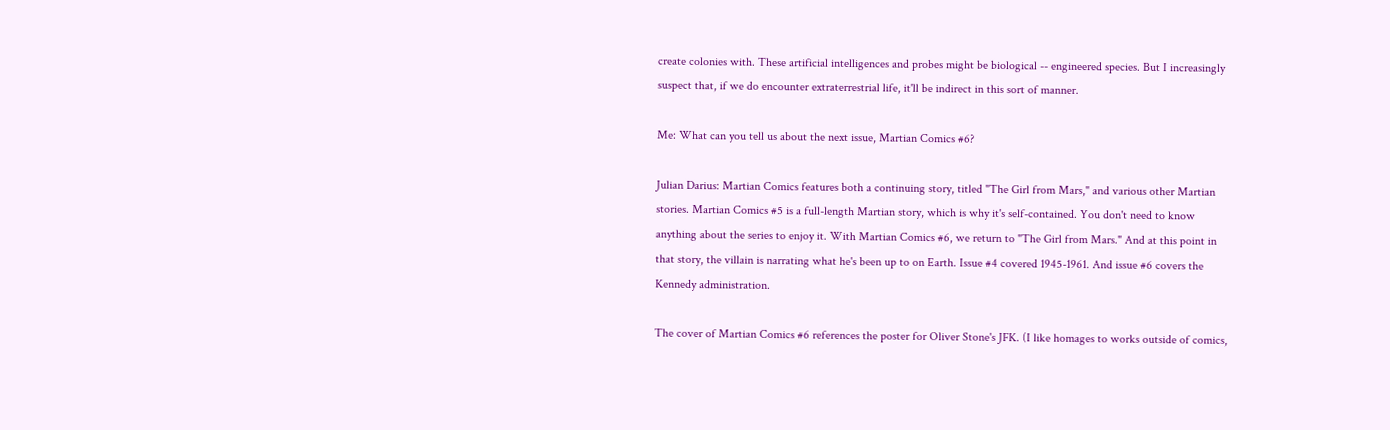create colonies with. These artificial intelligences and probes might be biological -- engineered species. But I increasingly suspect that, if we do encounter extraterrestrial life, it'll be indirect in this sort of manner.

Me: What can you tell us about the next issue, Martian Comics #6?

Julian Darius: Martian Comics features both a continuing story, titled "The Girl from Mars," and various other Martian stories. Martian Comics #5 is a full-length Martian story, which is why it's self-contained. You don't need to know anything about the series to enjoy it. With Martian Comics #6, we return to "The Girl from Mars." And at this point in that story, the villain is narrating what he's been up to on Earth. Issue #4 covered 1945-1961. And issue #6 covers the Kennedy administration.

The cover of Martian Comics #6 references the poster for Oliver Stone's JFK. (I like homages to works outside of comics,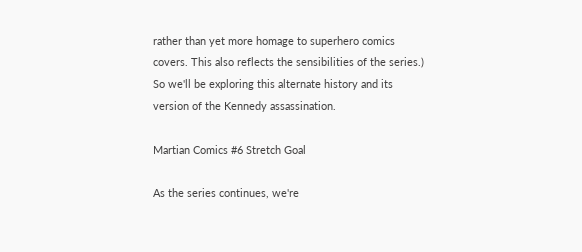rather than yet more homage to superhero comics covers. This also reflects the sensibilities of the series.) So we'll be exploring this alternate history and its version of the Kennedy assassination.

Martian Comics #6 Stretch Goal

As the series continues, we're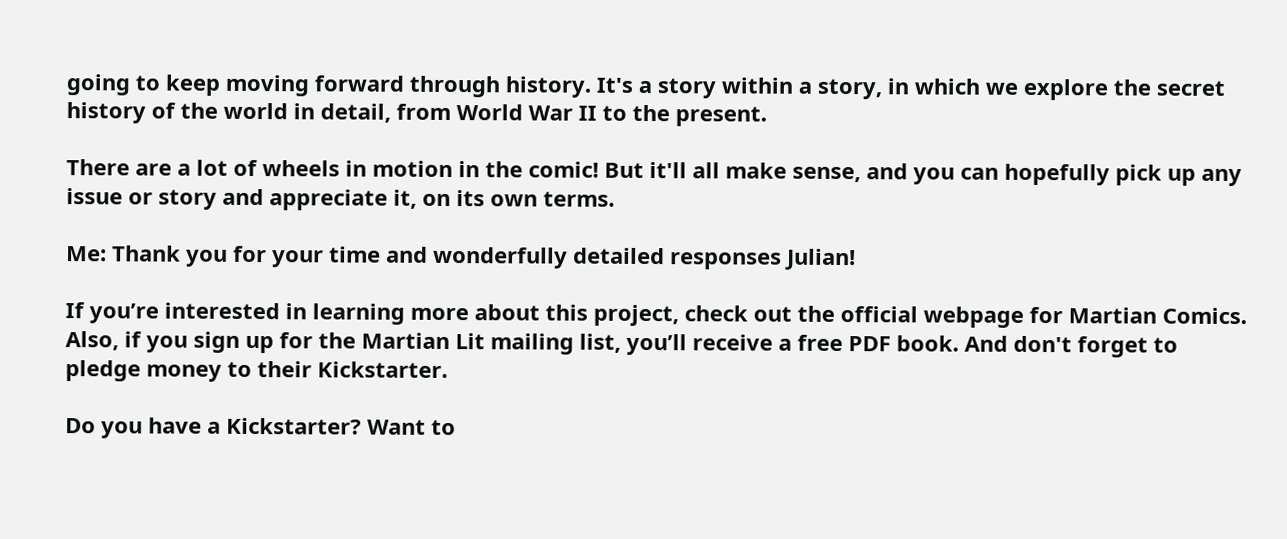going to keep moving forward through history. It's a story within a story, in which we explore the secret history of the world in detail, from World War II to the present.

There are a lot of wheels in motion in the comic! But it'll all make sense, and you can hopefully pick up any issue or story and appreciate it, on its own terms.

Me: Thank you for your time and wonderfully detailed responses Julian!

If you’re interested in learning more about this project, check out the official webpage for Martian Comics. Also, if you sign up for the Martian Lit mailing list, you’ll receive a free PDF book. And don't forget to pledge money to their Kickstarter.

Do you have a Kickstarter? Want to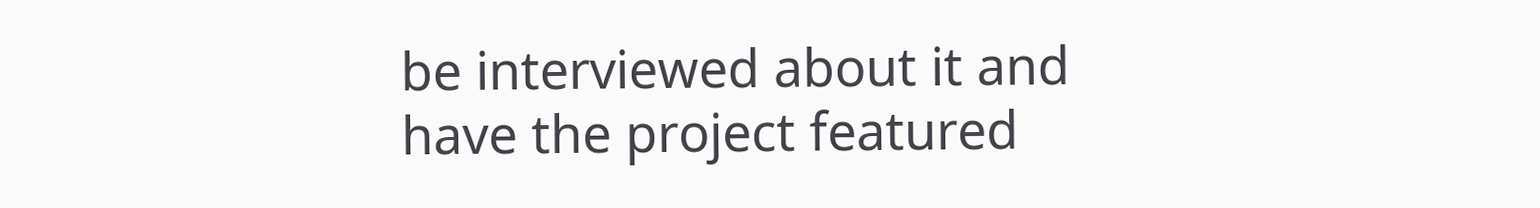be interviewed about it and have the project featured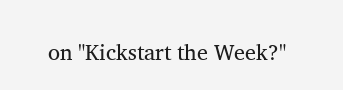on "Kickstart the Week?"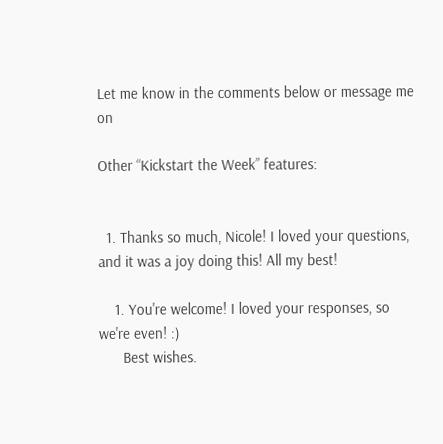Let me know in the comments below or message me on

Other “Kickstart the Week” features:


  1. Thanks so much, Nicole! I loved your questions, and it was a joy doing this! All my best!

    1. You're welcome! I loved your responses, so we're even! :)
      Best wishes.